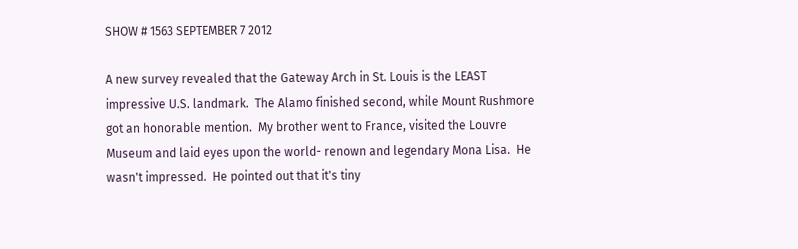SHOW # 1563 SEPTEMBER 7 2012

A new survey revealed that the Gateway Arch in St. Louis is the LEAST impressive U.S. landmark.  The Alamo finished second, while Mount Rushmore got an honorable mention.  My brother went to France, visited the Louvre Museum and laid eyes upon the world- renown and legendary Mona Lisa.  He wasn't impressed.  He pointed out that it's tiny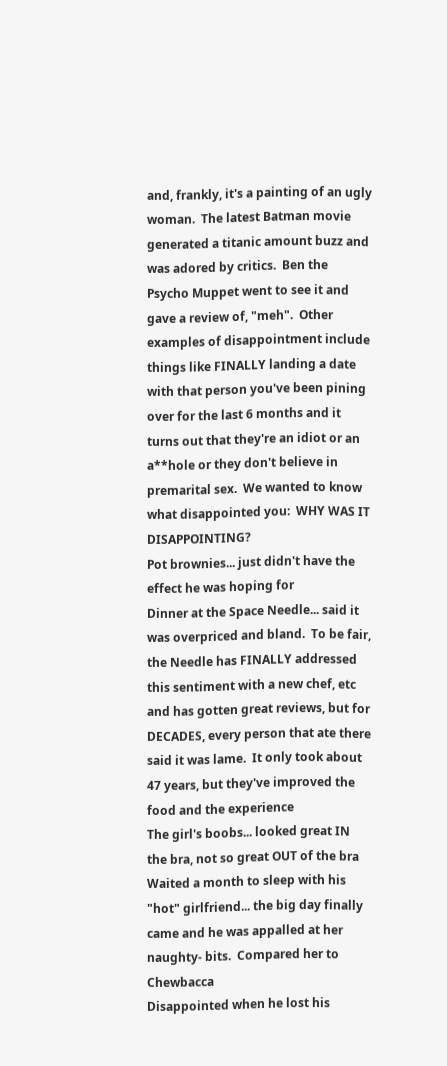and, frankly, it's a painting of an ugly woman.  The latest Batman movie generated a titanic amount buzz and was adored by critics.  Ben the Psycho Muppet went to see it and gave a review of, "meh".  Other examples of disappointment include things like FINALLY landing a date with that person you've been pining over for the last 6 months and it turns out that they're an idiot or an a**hole or they don't believe in premarital sex.  We wanted to know what disappointed you:  WHY WAS IT DISAPPOINTING?
Pot brownies... just didn't have the effect he was hoping for
Dinner at the Space Needle... said it was overpriced and bland.  To be fair, the Needle has FINALLY addressed this sentiment with a new chef, etc and has gotten great reviews, but for DECADES, every person that ate there said it was lame.  It only took about 47 years, but they've improved the food and the experience
The girl's boobs... looked great IN the bra, not so great OUT of the bra
Waited a month to sleep with his "hot" girlfriend... the big day finally came and he was appalled at her naughty- bits.  Compared her to Chewbacca
Disappointed when he lost his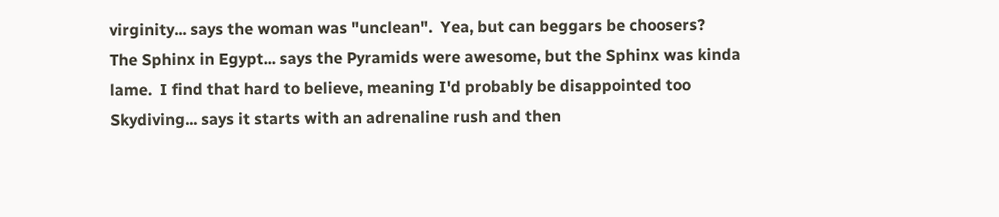virginity... says the woman was "unclean".  Yea, but can beggars be choosers?
The Sphinx in Egypt... says the Pyramids were awesome, but the Sphinx was kinda lame.  I find that hard to believe, meaning I'd probably be disappointed too
Skydiving... says it starts with an adrenaline rush and then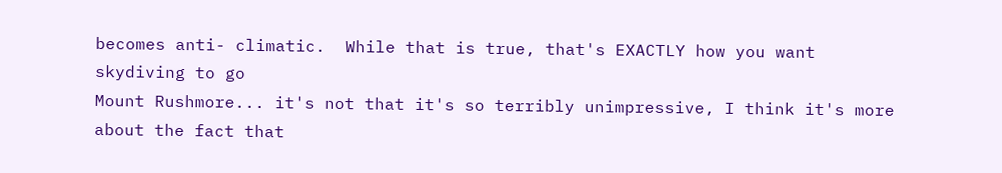becomes anti- climatic.  While that is true, that's EXACTLY how you want skydiving to go
Mount Rushmore... it's not that it's so terribly unimpressive, I think it's more about the fact that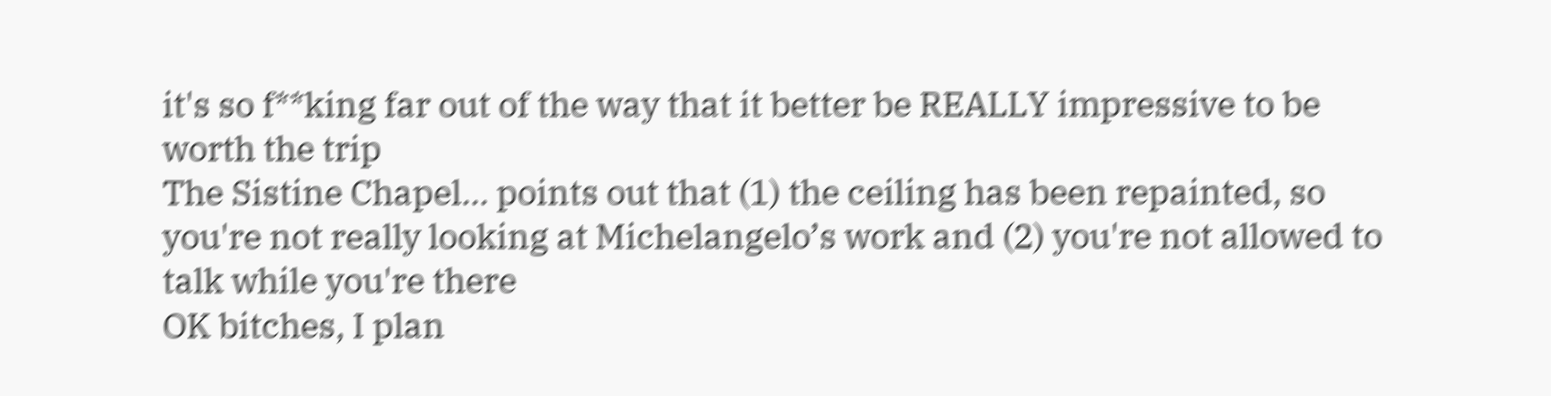it's so f**king far out of the way that it better be REALLY impressive to be worth the trip
The Sistine Chapel... points out that (1) the ceiling has been repainted, so you're not really looking at Michelangelo’s work and (2) you're not allowed to talk while you're there
OK bitches, I plan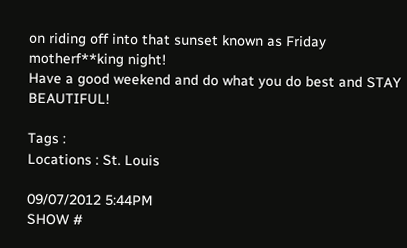on riding off into that sunset known as Friday motherf**king night!
Have a good weekend and do what you do best and STAY BEAUTIFUL!

Tags :
Locations : St. Louis

09/07/2012 5:44PM
SHOW #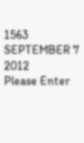1563 SEPTEMBER 7 2012
Please Enter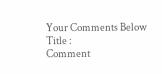Your Comments Below
Title :
Comment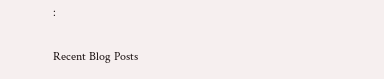:

Recent Blog Posts